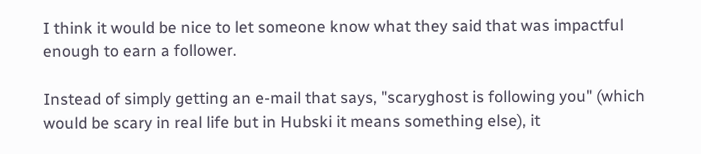I think it would be nice to let someone know what they said that was impactful enough to earn a follower.

Instead of simply getting an e-mail that says, "scaryghost is following you" (which would be scary in real life but in Hubski it means something else), it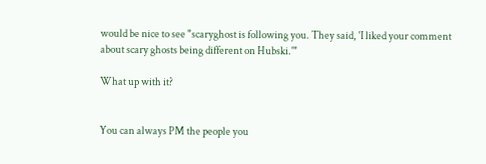would be nice to see "scaryghost is following you. They said, 'I liked your comment about scary ghosts being different on Hubski.'"

What up with it?


You can always PM the people you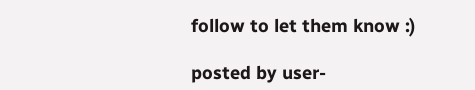follow to let them know :)

posted by user-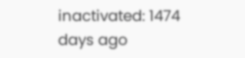inactivated: 1474 days ago